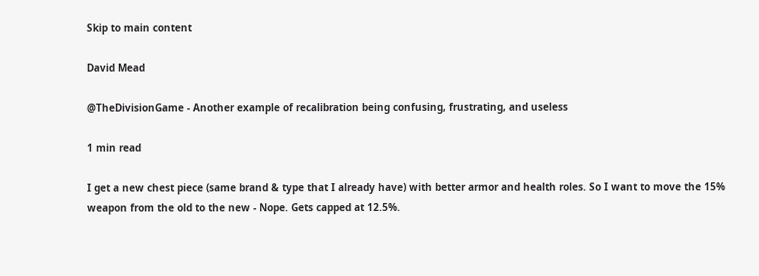Skip to main content

David Mead

@TheDivisionGame - Another example of recalibration being confusing, frustrating, and useless

1 min read

I get a new chest piece (same brand & type that I already have) with better armor and health roles. So I want to move the 15% weapon from the old to the new - Nope. Gets capped at 12.5%.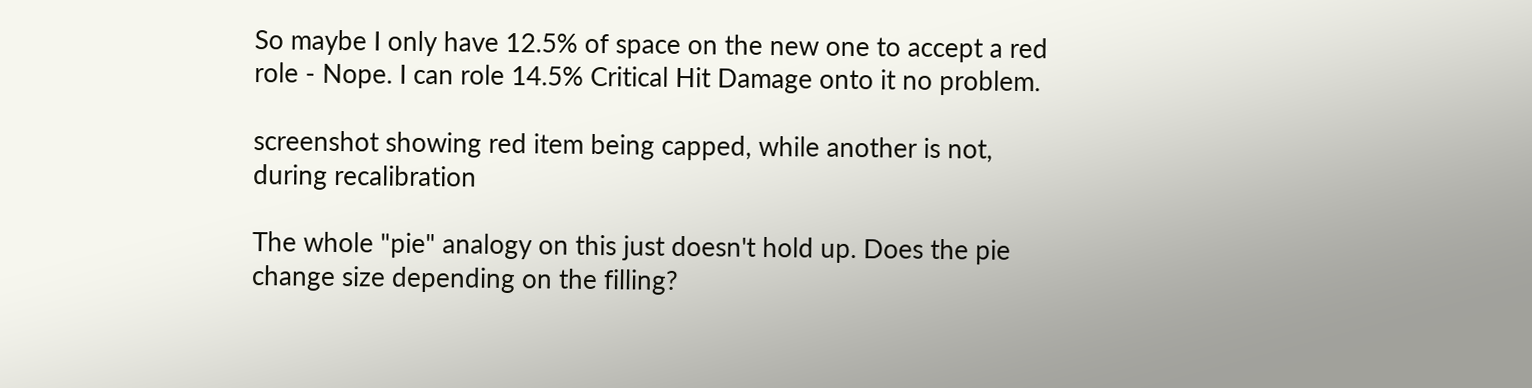So maybe I only have 12.5% of space on the new one to accept a red role - Nope. I can role 14.5% Critical Hit Damage onto it no problem.

screenshot showing red item being capped, while another is not, during recalibration

The whole "pie" analogy on this just doesn't hold up. Does the pie change size depending on the filling?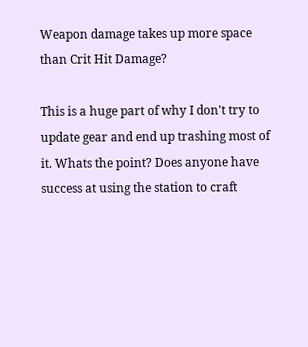Weapon damage takes up more space than Crit Hit Damage?

This is a huge part of why I don't try to update gear and end up trashing most of it. Whats the point? Does anyone have success at using the station to craft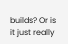builds? Or is it just really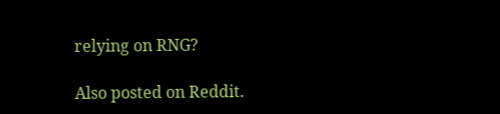relying on RNG?

Also posted on Reddit.